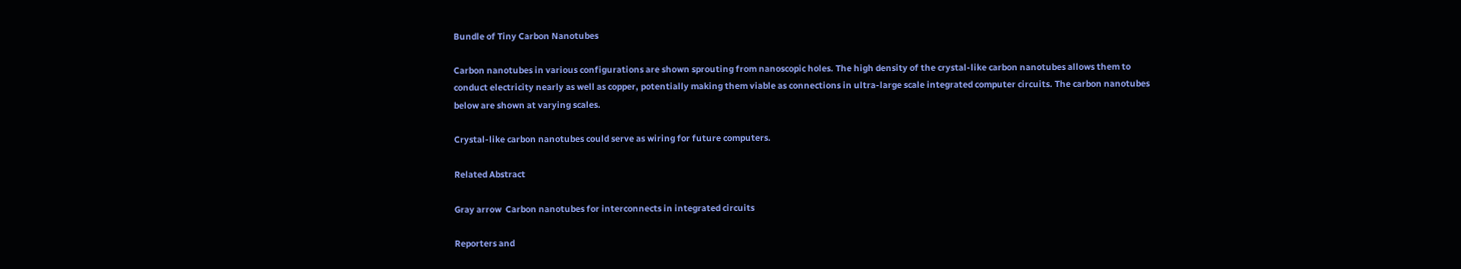Bundle of Tiny Carbon Nanotubes

Carbon nanotubes in various configurations are shown sprouting from nanoscopic holes. The high density of the crystal-like carbon nanotubes allows them to conduct electricity nearly as well as copper, potentially making them viable as connections in ultra-large scale integrated computer circuits. The carbon nanotubes below are shown at varying scales.

Crystal-like carbon nanotubes could serve as wiring for future computers.

Related Abstract

Gray arrow  Carbon nanotubes for interconnects in integrated circuits

Reporters and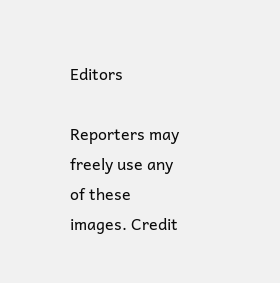Editors

Reporters may freely use any of these images. Credit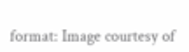format: Image courtesy of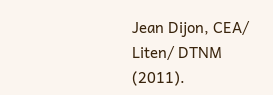Jean Dijon, CEA/ Liten/ DTNM (2011).